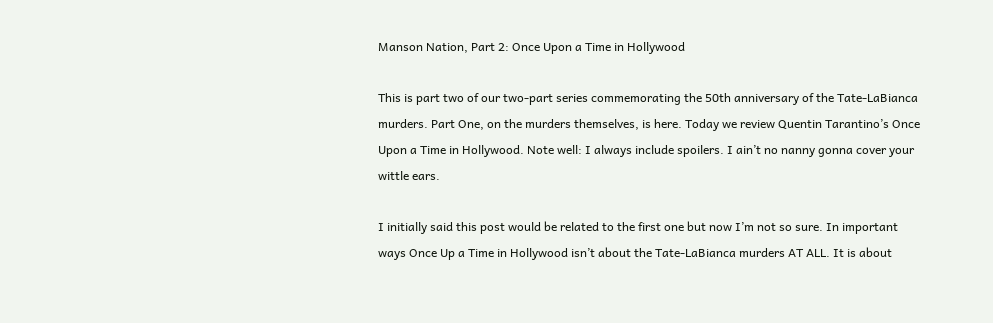Manson Nation, Part 2: Once Upon a Time in Hollywood

This is part two of our two-part series commemorating the 50th anniversary of the Tate-LaBianca murders. Part One, on the murders themselves, is here. Today we review Quentin Tarantino’s Once Upon a Time in Hollywood. Note well: I always include spoilers. I ain’t no nanny gonna cover your wittle ears.

I initially said this post would be related to the first one but now I’m not so sure. In important ways Once Up a Time in Hollywood isn’t about the Tate-LaBianca murders AT ALL. It is about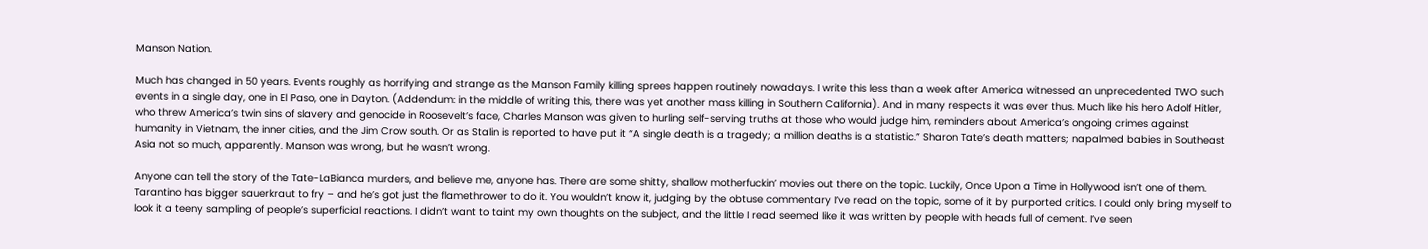Manson Nation.

Much has changed in 50 years. Events roughly as horrifying and strange as the Manson Family killing sprees happen routinely nowadays. I write this less than a week after America witnessed an unprecedented TWO such events in a single day, one in El Paso, one in Dayton. (Addendum: in the middle of writing this, there was yet another mass killing in Southern California). And in many respects it was ever thus. Much like his hero Adolf Hitler, who threw America’s twin sins of slavery and genocide in Roosevelt’s face, Charles Manson was given to hurling self-serving truths at those who would judge him, reminders about America’s ongoing crimes against humanity in Vietnam, the inner cities, and the Jim Crow south. Or as Stalin is reported to have put it “A single death is a tragedy; a million deaths is a statistic.” Sharon Tate’s death matters; napalmed babies in Southeast Asia not so much, apparently. Manson was wrong, but he wasn’t wrong.

Anyone can tell the story of the Tate-LaBianca murders, and believe me, anyone has. There are some shitty, shallow motherfuckin’ movies out there on the topic. Luckily, Once Upon a Time in Hollywood isn’t one of them. Tarantino has bigger sauerkraut to fry – and he’s got just the flamethrower to do it. You wouldn’t know it, judging by the obtuse commentary I’ve read on the topic, some of it by purported critics. I could only bring myself to look it a teeny sampling of people’s superficial reactions. I didn’t want to taint my own thoughts on the subject, and the little I read seemed like it was written by people with heads full of cement. I’ve seen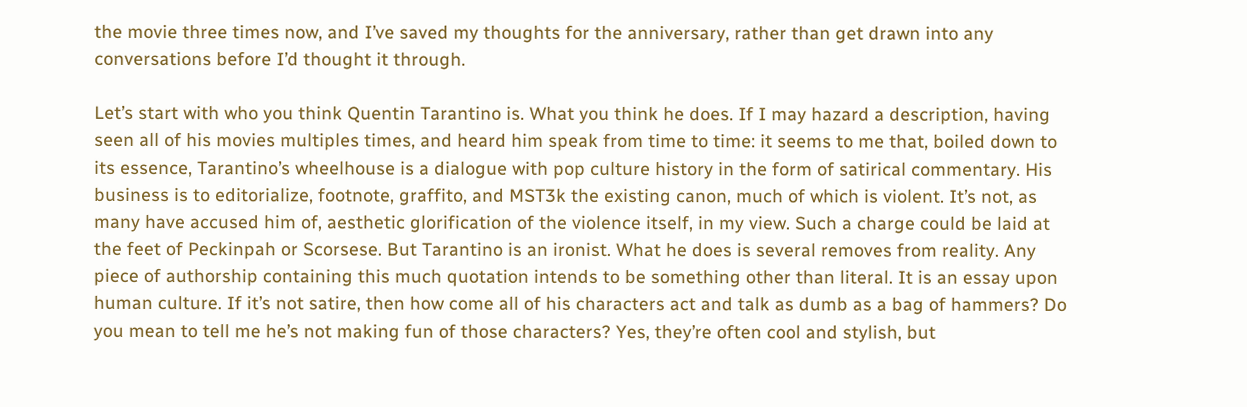the movie three times now, and I’ve saved my thoughts for the anniversary, rather than get drawn into any conversations before I’d thought it through.

Let’s start with who you think Quentin Tarantino is. What you think he does. If I may hazard a description, having seen all of his movies multiples times, and heard him speak from time to time: it seems to me that, boiled down to its essence, Tarantino’s wheelhouse is a dialogue with pop culture history in the form of satirical commentary. His business is to editorialize, footnote, graffito, and MST3k the existing canon, much of which is violent. It’s not, as many have accused him of, aesthetic glorification of the violence itself, in my view. Such a charge could be laid at the feet of Peckinpah or Scorsese. But Tarantino is an ironist. What he does is several removes from reality. Any piece of authorship containing this much quotation intends to be something other than literal. It is an essay upon human culture. If it’s not satire, then how come all of his characters act and talk as dumb as a bag of hammers? Do you mean to tell me he’s not making fun of those characters? Yes, they’re often cool and stylish, but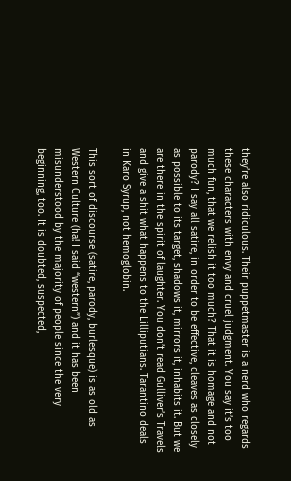they’re also ridiculous. Their puppetmaster is a nerd who regards these characters with envy and cruel judgment. You say it’s too much fun, that we relish it too much? That it is homage and not parody? I say all satire, in order to be effective, cleaves as closely as possible to its target, shadows it, mirrors it, inhabits it. But we are there in the spirit of laughter. You don’t read Gulliver’s Travels and give a shit what happens to the Lilliputians. Tarantino deals in Karo Syrup, not hemoglobin.

This sort of discourse (satire, parody, burlesque) is as old as Western Culture (ha! I said “western”) and it has been misunderstood by the majority of people since the very beginning, too. It is doubted, suspected,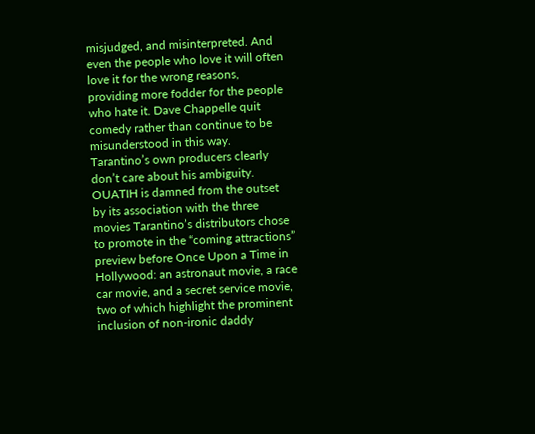misjudged, and misinterpreted. And even the people who love it will often love it for the wrong reasons, providing more fodder for the people who hate it. Dave Chappelle quit comedy rather than continue to be misunderstood in this way. Tarantino’s own producers clearly don’t care about his ambiguity. OUATIH is damned from the outset by its association with the three movies Tarantino’s distributors chose to promote in the “coming attractions” preview before Once Upon a Time in Hollywood: an astronaut movie, a race car movie, and a secret service movie, two of which highlight the prominent inclusion of non-ironic daddy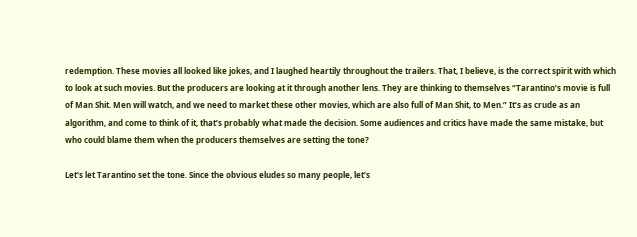redemption. These movies all looked like jokes, and I laughed heartily throughout the trailers. That, I believe, is the correct spirit with which to look at such movies. But the producers are looking at it through another lens. They are thinking to themselves “Tarantino’s movie is full of Man Shit. Men will watch, and we need to market these other movies, which are also full of Man Shit, to Men.” It’s as crude as an algorithm, and come to think of it, that’s probably what made the decision. Some audiences and critics have made the same mistake, but who could blame them when the producers themselves are setting the tone?

Let’s let Tarantino set the tone. Since the obvious eludes so many people, let’s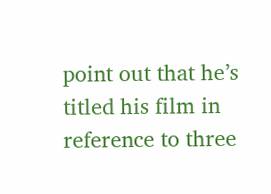point out that he’s titled his film in reference to three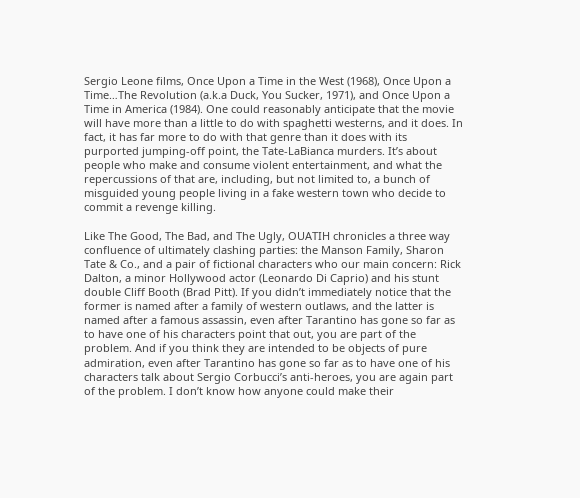Sergio Leone films, Once Upon a Time in the West (1968), Once Upon a Time…The Revolution (a.k.a Duck, You Sucker, 1971), and Once Upon a Time in America (1984). One could reasonably anticipate that the movie will have more than a little to do with spaghetti westerns, and it does. In fact, it has far more to do with that genre than it does with its purported jumping-off point, the Tate-LaBianca murders. It’s about people who make and consume violent entertainment, and what the repercussions of that are, including, but not limited to, a bunch of misguided young people living in a fake western town who decide to commit a revenge killing.

Like The Good, The Bad, and The Ugly, OUATIH chronicles a three way confluence of ultimately clashing parties: the Manson Family, Sharon Tate & Co., and a pair of fictional characters who our main concern: Rick Dalton, a minor Hollywood actor (Leonardo Di Caprio) and his stunt double Cliff Booth (Brad Pitt). If you didn’t immediately notice that the former is named after a family of western outlaws, and the latter is named after a famous assassin, even after Tarantino has gone so far as to have one of his characters point that out, you are part of the problem. And if you think they are intended to be objects of pure admiration, even after Tarantino has gone so far as to have one of his characters talk about Sergio Corbucci’s anti-heroes, you are again part of the problem. I don’t know how anyone could make their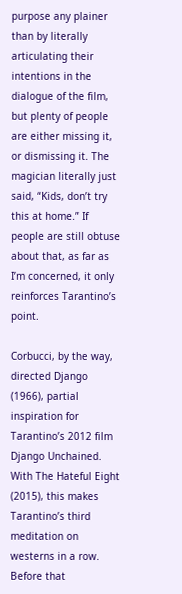purpose any plainer than by literally articulating their intentions in the dialogue of the film, but plenty of people are either missing it, or dismissing it. The magician literally just said, “Kids, don’t try this at home.” If people are still obtuse about that, as far as I’m concerned, it only reinforces Tarantino’s point.

Corbucci, by the way, directed Django (1966), partial inspiration for Tarantino’s 2012 film Django Unchained. With The Hateful Eight (2015), this makes Tarantino’s third meditation on westerns in a row. Before that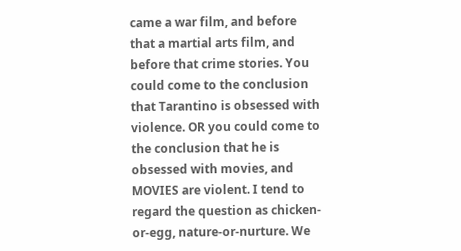came a war film, and before that a martial arts film, and before that crime stories. You could come to the conclusion that Tarantino is obsessed with violence. OR you could come to the conclusion that he is obsessed with movies, and MOVIES are violent. I tend to regard the question as chicken-or-egg, nature-or-nurture. We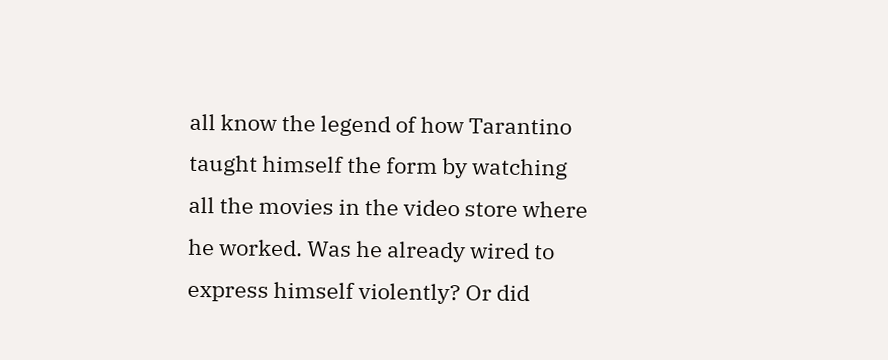all know the legend of how Tarantino taught himself the form by watching all the movies in the video store where he worked. Was he already wired to express himself violently? Or did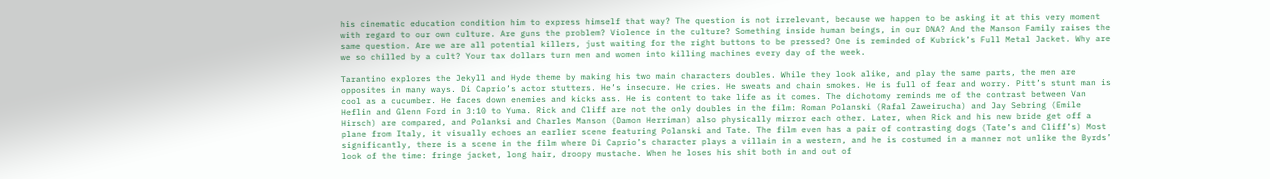his cinematic education condition him to express himself that way? The question is not irrelevant, because we happen to be asking it at this very moment with regard to our own culture. Are guns the problem? Violence in the culture? Something inside human beings, in our DNA? And the Manson Family raises the same question. Are we are all potential killers, just waiting for the right buttons to be pressed? One is reminded of Kubrick’s Full Metal Jacket. Why are we so chilled by a cult? Your tax dollars turn men and women into killing machines every day of the week.

Tarantino explores the Jekyll and Hyde theme by making his two main characters doubles. While they look alike, and play the same parts, the men are opposites in many ways. Di Caprio’s actor stutters. He’s insecure. He cries. He sweats and chain smokes. He is full of fear and worry. Pitt’s stunt man is cool as a cucumber. He faces down enemies and kicks ass. He is content to take life as it comes. The dichotomy reminds me of the contrast between Van Heflin and Glenn Ford in 3:10 to Yuma. Rick and Cliff are not the only doubles in the film: Roman Polanski (Rafal Zaweirucha) and Jay Sebring (Emile Hirsch) are compared, and Polanksi and Charles Manson (Damon Herriman) also physically mirror each other. Later, when Rick and his new bride get off a plane from Italy, it visually echoes an earlier scene featuring Polanski and Tate. The film even has a pair of contrasting dogs (Tate’s and Cliff’s) Most significantly, there is a scene in the film where Di Caprio’s character plays a villain in a western, and he is costumed in a manner not unlike the Byrds’ look of the time: fringe jacket, long hair, droopy mustache. When he loses his shit both in and out of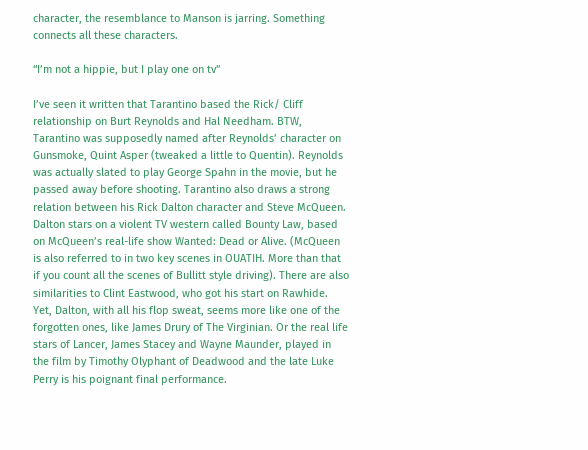character, the resemblance to Manson is jarring. Something connects all these characters.

“I’m not a hippie, but I play one on tv”

I’ve seen it written that Tarantino based the Rick/ Cliff relationship on Burt Reynolds and Hal Needham. BTW, Tarantino was supposedly named after Reynolds’ character on Gunsmoke, Quint Asper (tweaked a little to Quentin). Reynolds was actually slated to play George Spahn in the movie, but he passed away before shooting. Tarantino also draws a strong relation between his Rick Dalton character and Steve McQueen. Dalton stars on a violent TV western called Bounty Law, based on McQueen’s real-life show Wanted: Dead or Alive. (McQueen is also referred to in two key scenes in OUATIH. More than that if you count all the scenes of Bullitt style driving). There are also similarities to Clint Eastwood, who got his start on Rawhide. Yet, Dalton, with all his flop sweat, seems more like one of the forgotten ones, like James Drury of The Virginian. Or the real life stars of Lancer, James Stacey and Wayne Maunder, played in the film by Timothy Olyphant of Deadwood and the late Luke Perry is his poignant final performance.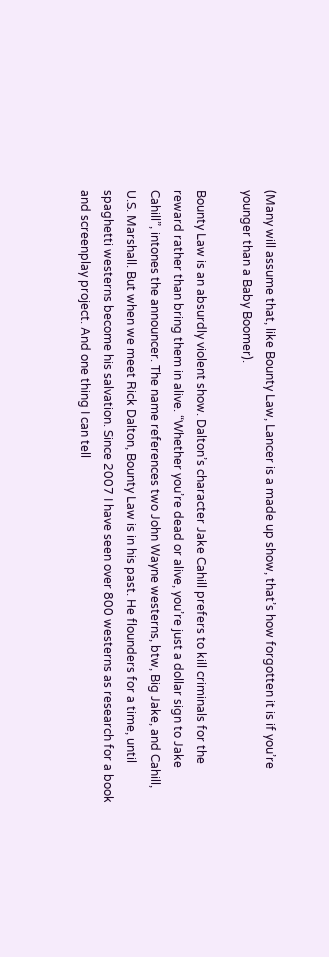(Many will assume that, like Bounty Law, Lancer is a made up show, that’s how forgotten it is if you’re younger than a Baby Boomer).

Bounty Law is an absurdly violent show. Dalton’s character Jake Cahill prefers to kill criminals for the reward rather than bring them in alive. “Whether you’re dead or alive, you’re just a dollar sign to Jake Cahill”, intones the announcer. The name references two John Wayne westerns, btw, Big Jake, and Cahill, U.S. Marshall. But when we meet Rick Dalton, Bounty Law is in his past. He flounders for a time, until spaghetti westerns become his salvation. Since 2007 I have seen over 800 westerns as research for a book and screenplay project. And one thing I can tell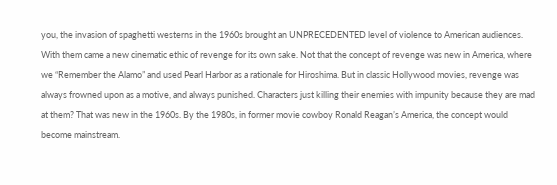you, the invasion of spaghetti westerns in the 1960s brought an UNPRECEDENTED level of violence to American audiences. With them came a new cinematic ethic of revenge for its own sake. Not that the concept of revenge was new in America, where we “Remember the Alamo” and used Pearl Harbor as a rationale for Hiroshima. But in classic Hollywood movies, revenge was always frowned upon as a motive, and always punished. Characters just killing their enemies with impunity because they are mad at them? That was new in the 1960s. By the 1980s, in former movie cowboy Ronald Reagan’s America, the concept would become mainstream.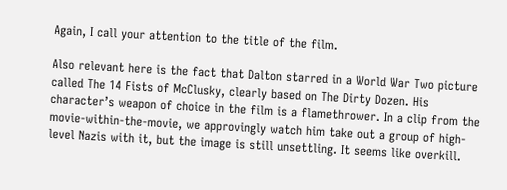Again, I call your attention to the title of the film.

Also relevant here is the fact that Dalton starred in a World War Two picture called The 14 Fists of McClusky, clearly based on The Dirty Dozen. His character’s weapon of choice in the film is a flamethrower. In a clip from the movie-within-the-movie, we approvingly watch him take out a group of high-level Nazis with it, but the image is still unsettling. It seems like overkill.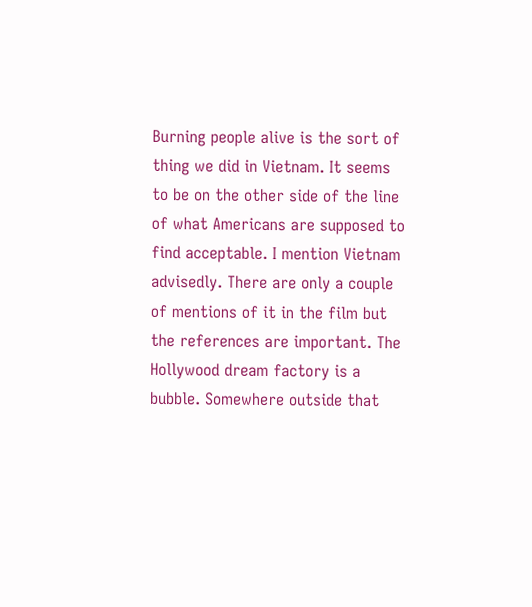Burning people alive is the sort of thing we did in Vietnam. It seems to be on the other side of the line of what Americans are supposed to find acceptable. I mention Vietnam advisedly. There are only a couple of mentions of it in the film but the references are important. The Hollywood dream factory is a bubble. Somewhere outside that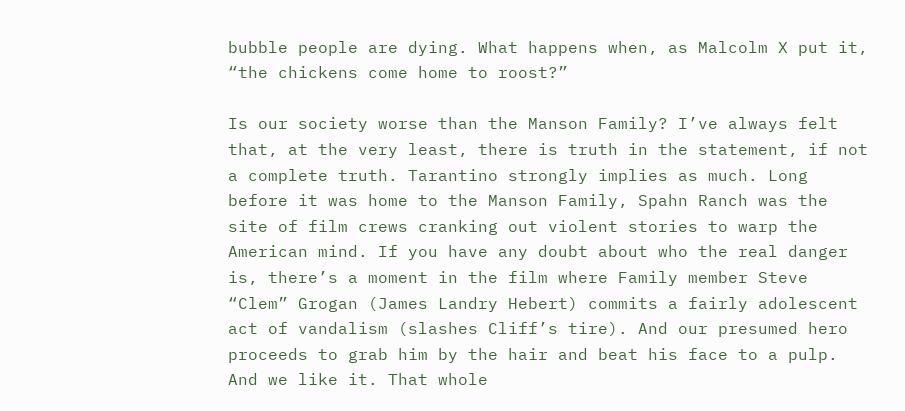bubble people are dying. What happens when, as Malcolm X put it, “the chickens come home to roost?”

Is our society worse than the Manson Family? I’ve always felt that, at the very least, there is truth in the statement, if not a complete truth. Tarantino strongly implies as much. Long before it was home to the Manson Family, Spahn Ranch was the site of film crews cranking out violent stories to warp the American mind. If you have any doubt about who the real danger is, there’s a moment in the film where Family member Steve “Clem” Grogan (James Landry Hebert) commits a fairly adolescent act of vandalism (slashes Cliff’s tire). And our presumed hero proceeds to grab him by the hair and beat his face to a pulp. And we like it. That whole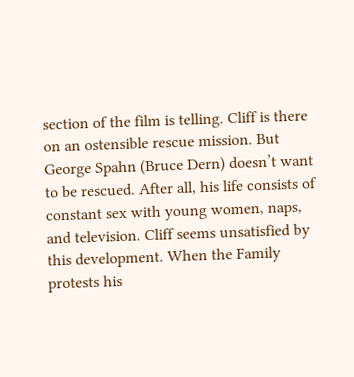section of the film is telling. Cliff is there on an ostensible rescue mission. But George Spahn (Bruce Dern) doesn’t want to be rescued. After all, his life consists of constant sex with young women, naps, and television. Cliff seems unsatisfied by this development. When the Family protests his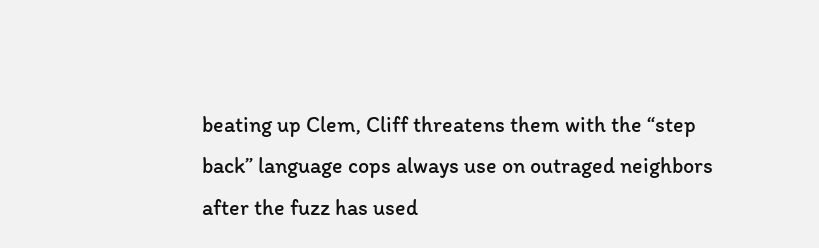beating up Clem, Cliff threatens them with the “step back” language cops always use on outraged neighbors after the fuzz has used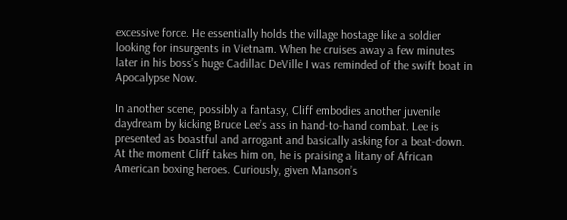excessive force. He essentially holds the village hostage like a soldier looking for insurgents in Vietnam. When he cruises away a few minutes later in his boss’s huge Cadillac DeVille I was reminded of the swift boat in Apocalypse Now.

In another scene, possibly a fantasy, Cliff embodies another juvenile daydream by kicking Bruce Lee’s ass in hand-to-hand combat. Lee is presented as boastful and arrogant and basically asking for a beat-down. At the moment Cliff takes him on, he is praising a litany of African American boxing heroes. Curiously, given Manson’s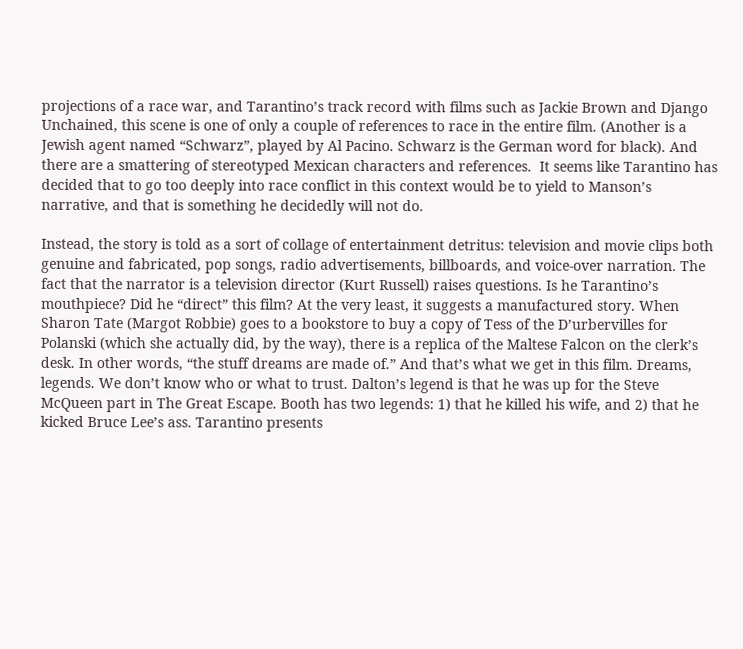projections of a race war, and Tarantino’s track record with films such as Jackie Brown and Django Unchained, this scene is one of only a couple of references to race in the entire film. (Another is a Jewish agent named “Schwarz”, played by Al Pacino. Schwarz is the German word for black). And there are a smattering of stereotyped Mexican characters and references.  It seems like Tarantino has decided that to go too deeply into race conflict in this context would be to yield to Manson’s narrative, and that is something he decidedly will not do.

Instead, the story is told as a sort of collage of entertainment detritus: television and movie clips both genuine and fabricated, pop songs, radio advertisements, billboards, and voice-over narration. The fact that the narrator is a television director (Kurt Russell) raises questions. Is he Tarantino’s mouthpiece? Did he “direct” this film? At the very least, it suggests a manufactured story. When Sharon Tate (Margot Robbie) goes to a bookstore to buy a copy of Tess of the D’urbervilles for Polanski (which she actually did, by the way), there is a replica of the Maltese Falcon on the clerk’s desk. In other words, “the stuff dreams are made of.” And that’s what we get in this film. Dreams, legends. We don’t know who or what to trust. Dalton’s legend is that he was up for the Steve McQueen part in The Great Escape. Booth has two legends: 1) that he killed his wife, and 2) that he kicked Bruce Lee’s ass. Tarantino presents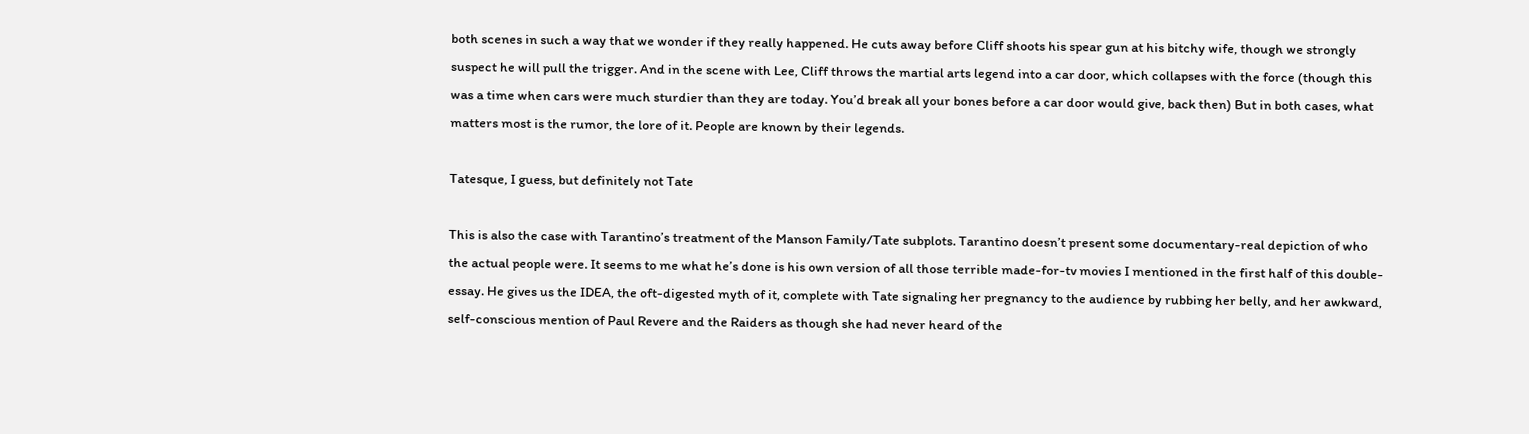both scenes in such a way that we wonder if they really happened. He cuts away before Cliff shoots his spear gun at his bitchy wife, though we strongly suspect he will pull the trigger. And in the scene with Lee, Cliff throws the martial arts legend into a car door, which collapses with the force (though this was a time when cars were much sturdier than they are today. You’d break all your bones before a car door would give, back then) But in both cases, what matters most is the rumor, the lore of it. People are known by their legends.

Tatesque, I guess, but definitely not Tate

This is also the case with Tarantino’s treatment of the Manson Family/Tate subplots. Tarantino doesn’t present some documentary-real depiction of who the actual people were. It seems to me what he’s done is his own version of all those terrible made-for-tv movies I mentioned in the first half of this double-essay. He gives us the IDEA, the oft-digested myth of it, complete with Tate signaling her pregnancy to the audience by rubbing her belly, and her awkward, self-conscious mention of Paul Revere and the Raiders as though she had never heard of the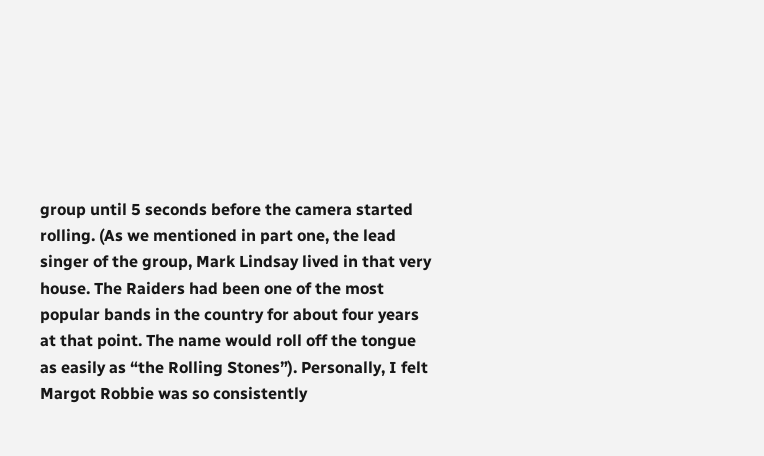group until 5 seconds before the camera started rolling. (As we mentioned in part one, the lead singer of the group, Mark Lindsay lived in that very house. The Raiders had been one of the most popular bands in the country for about four years at that point. The name would roll off the tongue as easily as “the Rolling Stones”). Personally, I felt Margot Robbie was so consistently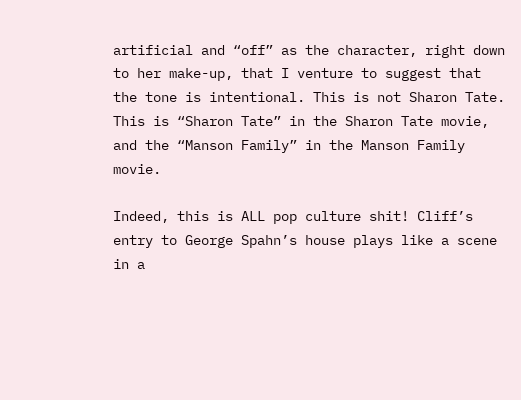artificial and “off” as the character, right down to her make-up, that I venture to suggest that the tone is intentional. This is not Sharon Tate. This is “Sharon Tate” in the Sharon Tate movie, and the “Manson Family” in the Manson Family movie.

Indeed, this is ALL pop culture shit! Cliff’s entry to George Spahn’s house plays like a scene in a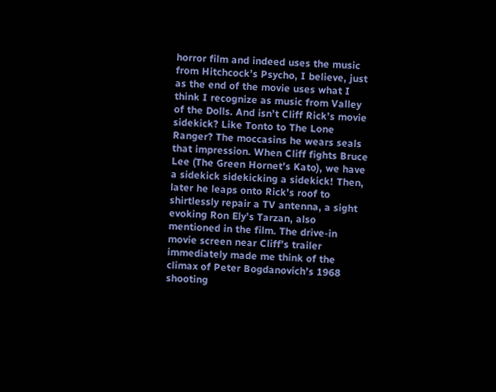horror film and indeed uses the music from Hitchcock’s Psycho, I believe, just as the end of the movie uses what I think I recognize as music from Valley of the Dolls. And isn’t Cliff Rick’s movie sidekick? Like Tonto to The Lone Ranger? The moccasins he wears seals that impression. When Cliff fights Bruce Lee (The Green Hornet’s Kato), we have a sidekick sidekicking a sidekick! Then, later he leaps onto Rick’s roof to shirtlessly repair a TV antenna, a sight evoking Ron Ely’s Tarzan, also mentioned in the film. The drive-in movie screen near Cliff’s trailer immediately made me think of the climax of Peter Bogdanovich’s 1968 shooting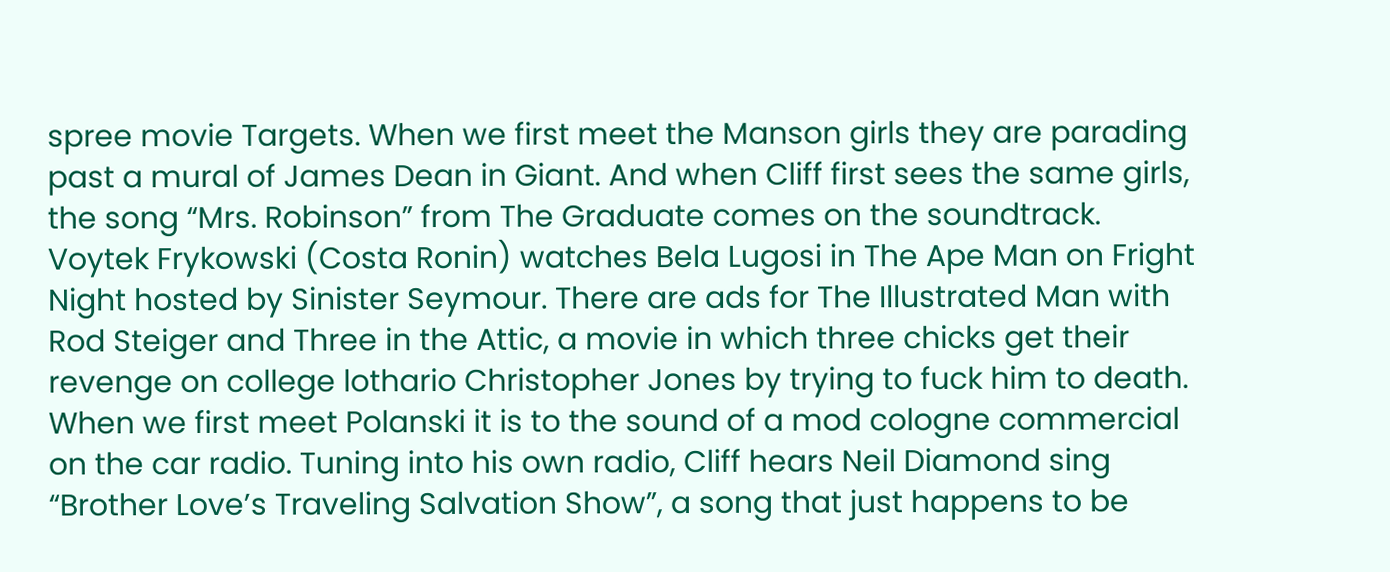spree movie Targets. When we first meet the Manson girls they are parading past a mural of James Dean in Giant. And when Cliff first sees the same girls, the song “Mrs. Robinson” from The Graduate comes on the soundtrack. Voytek Frykowski (Costa Ronin) watches Bela Lugosi in The Ape Man on Fright Night hosted by Sinister Seymour. There are ads for The Illustrated Man with Rod Steiger and Three in the Attic, a movie in which three chicks get their revenge on college lothario Christopher Jones by trying to fuck him to death. When we first meet Polanski it is to the sound of a mod cologne commercial on the car radio. Tuning into his own radio, Cliff hears Neil Diamond sing “Brother Love’s Traveling Salvation Show”, a song that just happens to be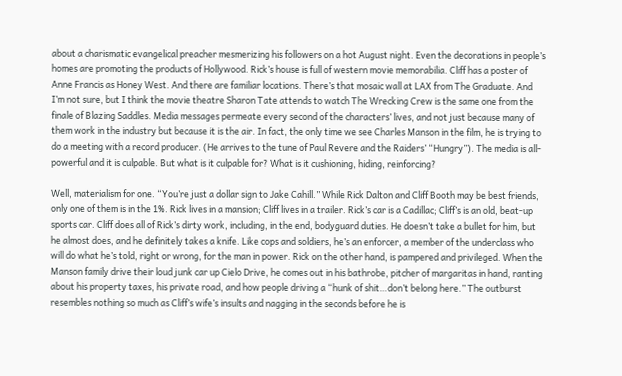about a charismatic evangelical preacher mesmerizing his followers on a hot August night. Even the decorations in people’s homes are promoting the products of Hollywood. Rick’s house is full of western movie memorabilia. Cliff has a poster of Anne Francis as Honey West. And there are familiar locations. There’s that mosaic wall at LAX from The Graduate. And I’m not sure, but I think the movie theatre Sharon Tate attends to watch The Wrecking Crew is the same one from the finale of Blazing Saddles. Media messages permeate every second of the characters’ lives, and not just because many of them work in the industry but because it is the air. In fact, the only time we see Charles Manson in the film, he is trying to do a meeting with a record producer. (He arrives to the tune of Paul Revere and the Raiders’ “Hungry”). The media is all-powerful and it is culpable. But what is it culpable for? What is it cushioning, hiding, reinforcing?

Well, materialism for one. “You’re just a dollar sign to Jake Cahill.” While Rick Dalton and Cliff Booth may be best friends, only one of them is in the 1%. Rick lives in a mansion; Cliff lives in a trailer. Rick’s car is a Cadillac; Cliff’s is an old, beat-up sports car. Cliff does all of Rick’s dirty work, including, in the end, bodyguard duties. He doesn’t take a bullet for him, but he almost does, and he definitely takes a knife. Like cops and soldiers, he’s an enforcer, a member of the underclass who will do what he’s told, right or wrong, for the man in power. Rick on the other hand, is pampered and privileged. When the Manson family drive their loud junk car up Cielo Drive, he comes out in his bathrobe, pitcher of margaritas in hand, ranting about his property taxes, his private road, and how people driving a “hunk of shit…don’t belong here.” The outburst resembles nothing so much as Cliff’s wife’s insults and nagging in the seconds before he is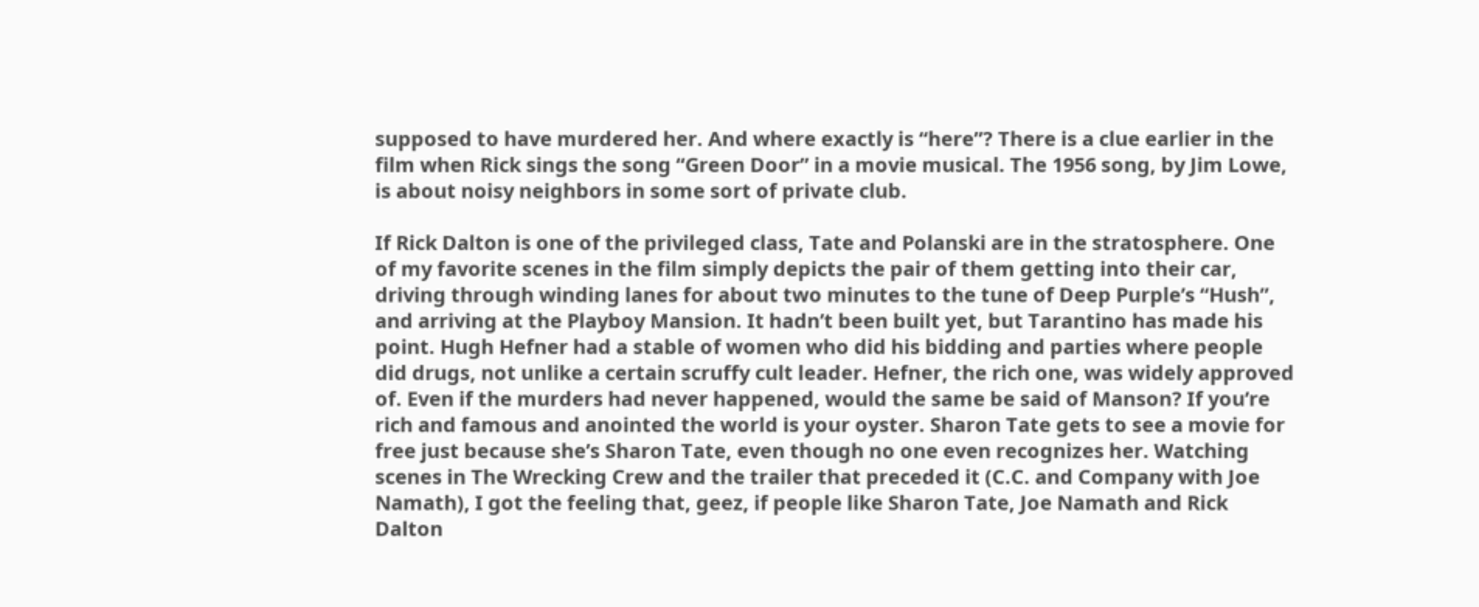supposed to have murdered her. And where exactly is “here”? There is a clue earlier in the film when Rick sings the song “Green Door” in a movie musical. The 1956 song, by Jim Lowe, is about noisy neighbors in some sort of private club.

If Rick Dalton is one of the privileged class, Tate and Polanski are in the stratosphere. One of my favorite scenes in the film simply depicts the pair of them getting into their car, driving through winding lanes for about two minutes to the tune of Deep Purple’s “Hush”, and arriving at the Playboy Mansion. It hadn’t been built yet, but Tarantino has made his point. Hugh Hefner had a stable of women who did his bidding and parties where people did drugs, not unlike a certain scruffy cult leader. Hefner, the rich one, was widely approved of. Even if the murders had never happened, would the same be said of Manson? If you’re rich and famous and anointed the world is your oyster. Sharon Tate gets to see a movie for free just because she’s Sharon Tate, even though no one even recognizes her. Watching scenes in The Wrecking Crew and the trailer that preceded it (C.C. and Company with Joe Namath), I got the feeling that, geez, if people like Sharon Tate, Joe Namath and Rick Dalton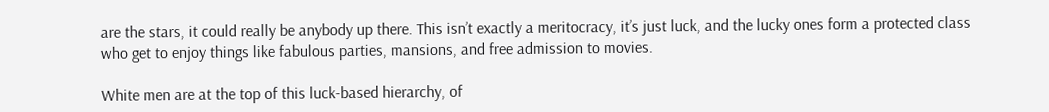are the stars, it could really be anybody up there. This isn’t exactly a meritocracy, it’s just luck, and the lucky ones form a protected class who get to enjoy things like fabulous parties, mansions, and free admission to movies.

White men are at the top of this luck-based hierarchy, of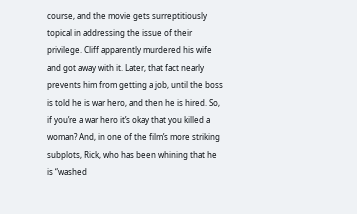course, and the movie gets surreptitiously topical in addressing the issue of their privilege. Cliff apparently murdered his wife and got away with it. Later, that fact nearly prevents him from getting a job, until the boss is told he is war hero, and then he is hired. So, if you’re a war hero it’s okay that you killed a woman? And, in one of the film’s more striking subplots, Rick, who has been whining that he is “washed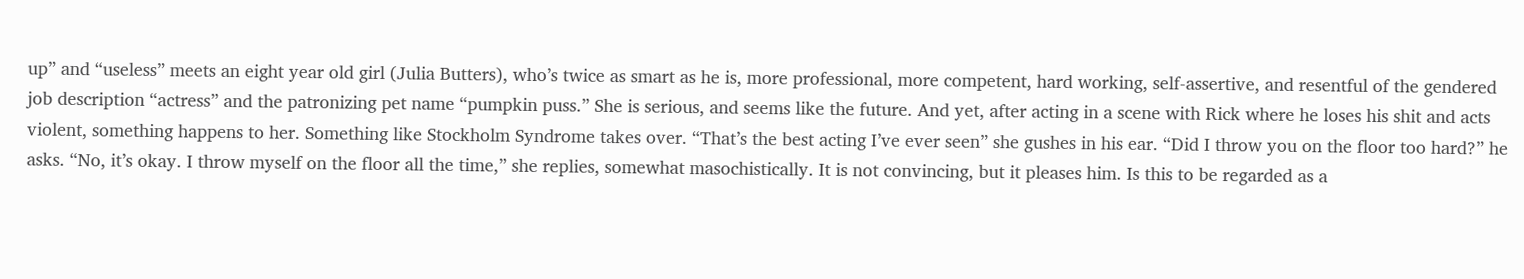up” and “useless” meets an eight year old girl (Julia Butters), who’s twice as smart as he is, more professional, more competent, hard working, self-assertive, and resentful of the gendered job description “actress” and the patronizing pet name “pumpkin puss.” She is serious, and seems like the future. And yet, after acting in a scene with Rick where he loses his shit and acts violent, something happens to her. Something like Stockholm Syndrome takes over. “That’s the best acting I’ve ever seen” she gushes in his ear. “Did I throw you on the floor too hard?” he asks. “No, it’s okay. I throw myself on the floor all the time,” she replies, somewhat masochistically. It is not convincing, but it pleases him. Is this to be regarded as a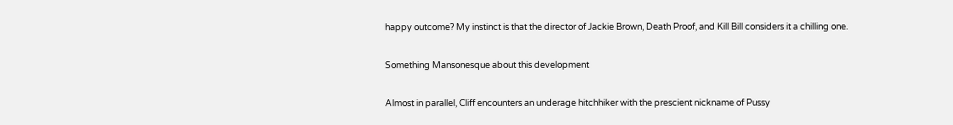happy outcome? My instinct is that the director of Jackie Brown, Death Proof, and Kill Bill considers it a chilling one.

Something Mansonesque about this development

Almost in parallel, Cliff encounters an underage hitchhiker with the prescient nickname of Pussy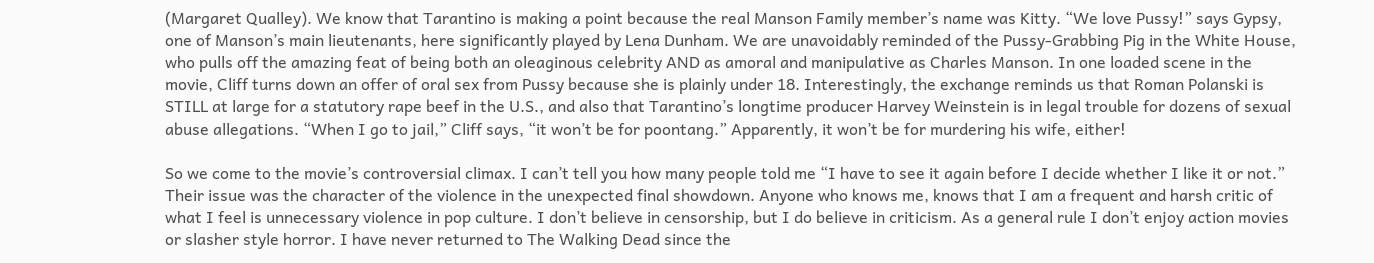(Margaret Qualley). We know that Tarantino is making a point because the real Manson Family member’s name was Kitty. “We love Pussy!” says Gypsy, one of Manson’s main lieutenants, here significantly played by Lena Dunham. We are unavoidably reminded of the Pussy-Grabbing Pig in the White House, who pulls off the amazing feat of being both an oleaginous celebrity AND as amoral and manipulative as Charles Manson. In one loaded scene in the movie, Cliff turns down an offer of oral sex from Pussy because she is plainly under 18. Interestingly, the exchange reminds us that Roman Polanski is STILL at large for a statutory rape beef in the U.S., and also that Tarantino’s longtime producer Harvey Weinstein is in legal trouble for dozens of sexual abuse allegations. “When I go to jail,” Cliff says, “it won’t be for poontang.” Apparently, it won’t be for murdering his wife, either!

So we come to the movie’s controversial climax. I can’t tell you how many people told me “I have to see it again before I decide whether I like it or not.” Their issue was the character of the violence in the unexpected final showdown. Anyone who knows me, knows that I am a frequent and harsh critic of what I feel is unnecessary violence in pop culture. I don’t believe in censorship, but I do believe in criticism. As a general rule I don’t enjoy action movies or slasher style horror. I have never returned to The Walking Dead since the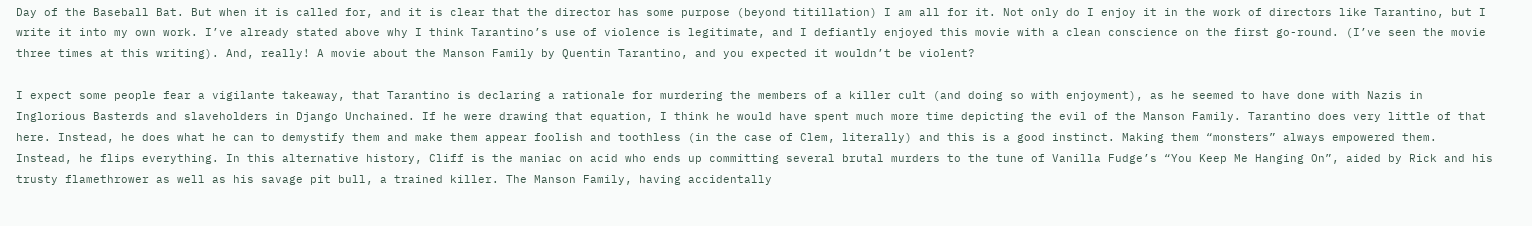Day of the Baseball Bat. But when it is called for, and it is clear that the director has some purpose (beyond titillation) I am all for it. Not only do I enjoy it in the work of directors like Tarantino, but I write it into my own work. I’ve already stated above why I think Tarantino’s use of violence is legitimate, and I defiantly enjoyed this movie with a clean conscience on the first go-round. (I’ve seen the movie three times at this writing). And, really! A movie about the Manson Family by Quentin Tarantino, and you expected it wouldn’t be violent?

I expect some people fear a vigilante takeaway, that Tarantino is declaring a rationale for murdering the members of a killer cult (and doing so with enjoyment), as he seemed to have done with Nazis in Inglorious Basterds and slaveholders in Django Unchained. If he were drawing that equation, I think he would have spent much more time depicting the evil of the Manson Family. Tarantino does very little of that here. Instead, he does what he can to demystify them and make them appear foolish and toothless (in the case of Clem, literally) and this is a good instinct. Making them “monsters” always empowered them. Instead, he flips everything. In this alternative history, Cliff is the maniac on acid who ends up committing several brutal murders to the tune of Vanilla Fudge’s “You Keep Me Hanging On”, aided by Rick and his trusty flamethrower as well as his savage pit bull, a trained killer. The Manson Family, having accidentally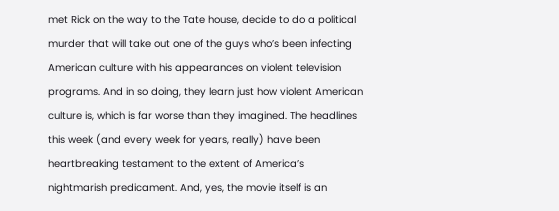met Rick on the way to the Tate house, decide to do a political murder that will take out one of the guys who’s been infecting American culture with his appearances on violent television programs. And in so doing, they learn just how violent American culture is, which is far worse than they imagined. The headlines this week (and every week for years, really) have been heartbreaking testament to the extent of America’s nightmarish predicament. And, yes, the movie itself is an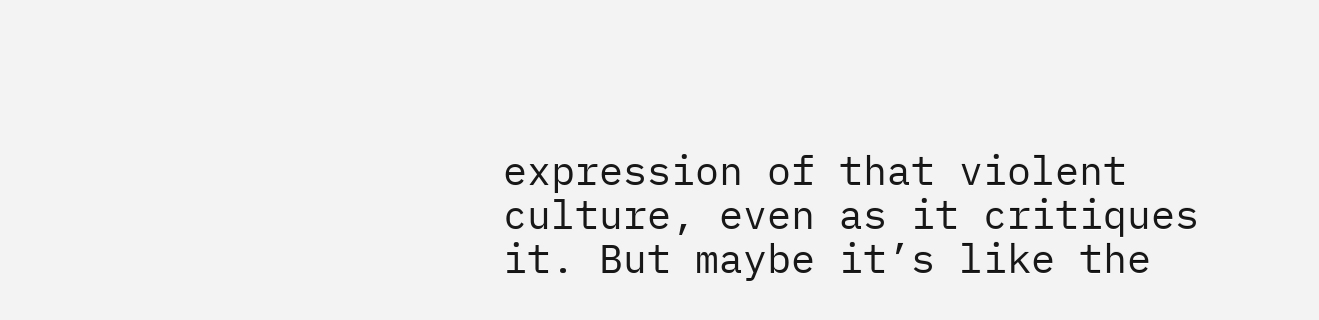expression of that violent culture, even as it critiques it. But maybe it’s like the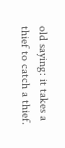old saying: it takes a thief to catch a thief.